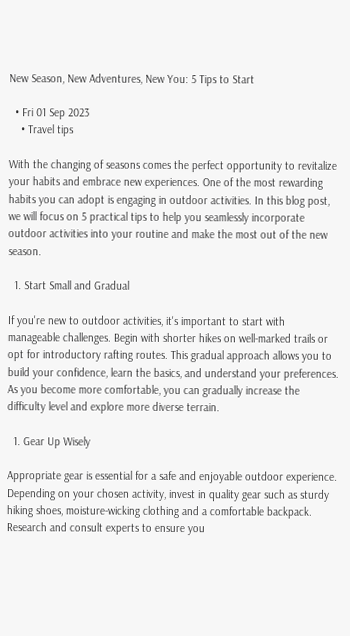New Season, New Adventures, New You: 5 Tips to Start

  • Fri 01 Sep 2023
    • Travel tips

With the changing of seasons comes the perfect opportunity to revitalize your habits and embrace new experiences. One of the most rewarding habits you can adopt is engaging in outdoor activities. In this blog post, we will focus on 5 practical tips to help you seamlessly incorporate outdoor activities into your routine and make the most out of the new season.

  1. Start Small and Gradual

If you're new to outdoor activities, it's important to start with manageable challenges. Begin with shorter hikes on well-marked trails or opt for introductory rafting routes. This gradual approach allows you to build your confidence, learn the basics, and understand your preferences. As you become more comfortable, you can gradually increase the difficulty level and explore more diverse terrain.

  1. Gear Up Wisely

Appropriate gear is essential for a safe and enjoyable outdoor experience. Depending on your chosen activity, invest in quality gear such as sturdy hiking shoes, moisture-wicking clothing and a comfortable backpack. Research and consult experts to ensure you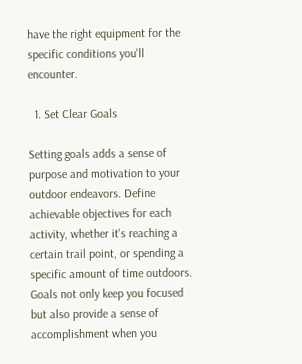have the right equipment for the specific conditions you'll encounter.

  1. Set Clear Goals

Setting goals adds a sense of purpose and motivation to your outdoor endeavors. Define achievable objectives for each activity, whether it's reaching a certain trail point, or spending a specific amount of time outdoors. Goals not only keep you focused but also provide a sense of accomplishment when you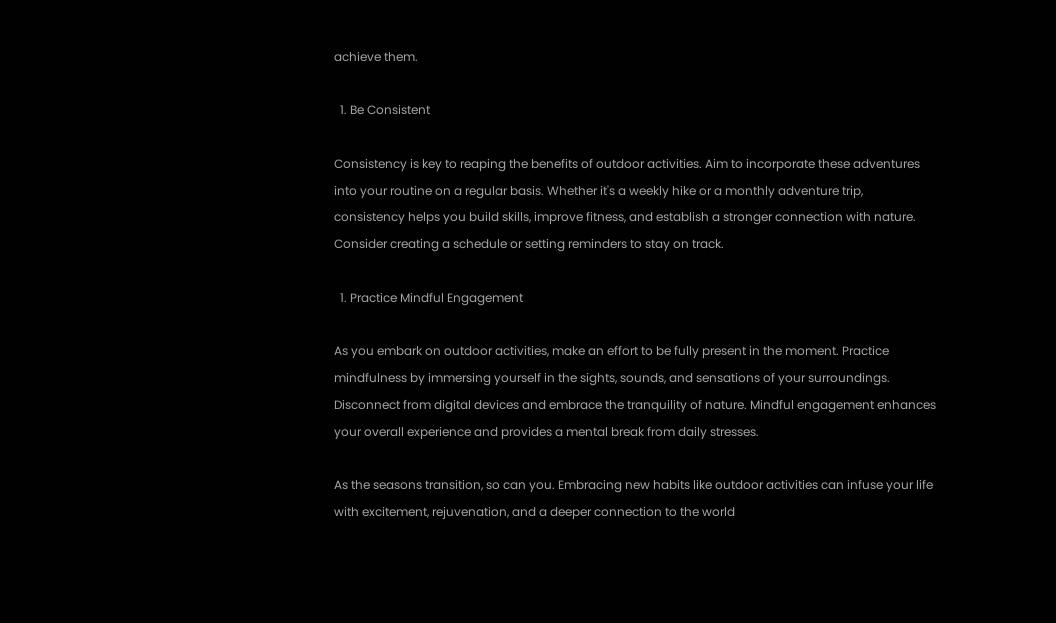achieve them.

  1. Be Consistent

Consistency is key to reaping the benefits of outdoor activities. Aim to incorporate these adventures into your routine on a regular basis. Whether it's a weekly hike or a monthly adventure trip, consistency helps you build skills, improve fitness, and establish a stronger connection with nature. Consider creating a schedule or setting reminders to stay on track.

  1. Practice Mindful Engagement

As you embark on outdoor activities, make an effort to be fully present in the moment. Practice mindfulness by immersing yourself in the sights, sounds, and sensations of your surroundings. Disconnect from digital devices and embrace the tranquility of nature. Mindful engagement enhances your overall experience and provides a mental break from daily stresses.

As the seasons transition, so can you. Embracing new habits like outdoor activities can infuse your life with excitement, rejuvenation, and a deeper connection to the world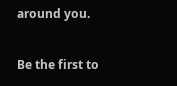around you.

Be the first to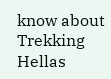know about Trekking Hellas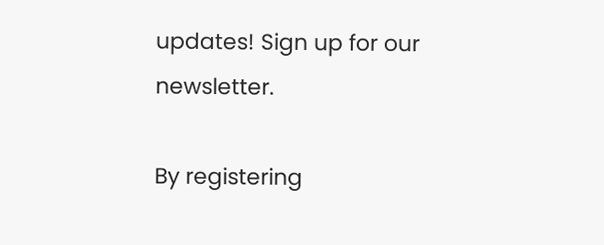updates! Sign up for our newsletter.

By registering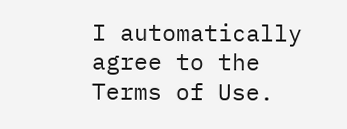I automatically agree to the Terms of Use.